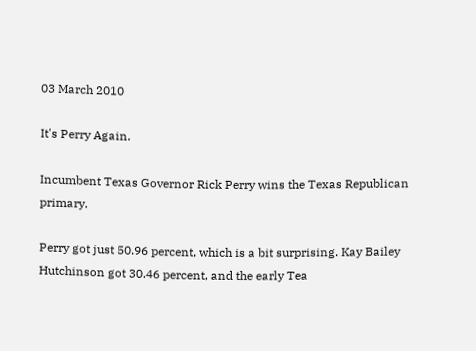03 March 2010

It's Perry Again.

Incumbent Texas Governor Rick Perry wins the Texas Republican primary.

Perry got just 50.96 percent, which is a bit surprising. Kay Bailey Hutchinson got 30.46 percent, and the early Tea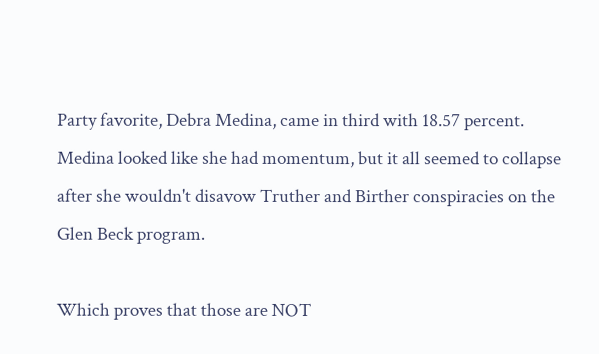Party favorite, Debra Medina, came in third with 18.57 percent. Medina looked like she had momentum, but it all seemed to collapse after she wouldn't disavow Truther and Birther conspiracies on the Glen Beck program.

Which proves that those are NOT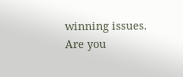winning issues. Are you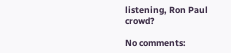listening, Ron Paul crowd?

No comments: